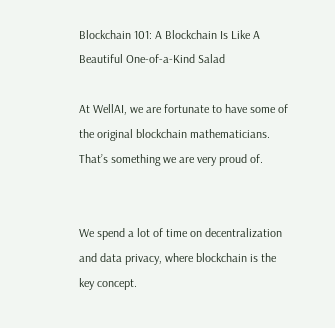Blockchain 101: A Blockchain Is Like A Beautiful One-of-a-Kind Salad

At WellAI, we are fortunate to have some of the original blockchain mathematicians.  That’s something we are very proud of.


We spend a lot of time on decentralization and data privacy, where blockchain is the key concept.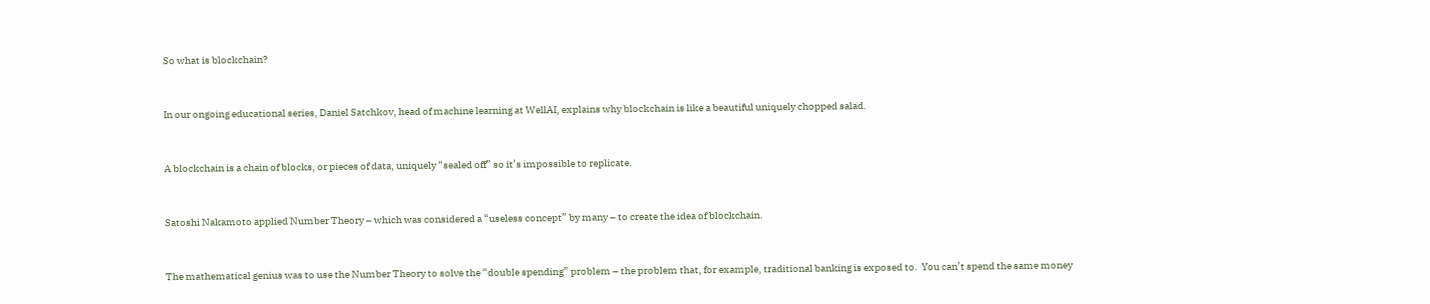So what is blockchain?


In our ongoing educational series, Daniel Satchkov, head of machine learning at WellAI, explains why blockchain is like a beautiful uniquely chopped salad.


A blockchain is a chain of blocks, or pieces of data, uniquely “sealed off” so it’s impossible to replicate.


Satoshi Nakamoto applied Number Theory – which was considered a “useless concept” by many – to create the idea of blockchain.


The mathematical genius was to use the Number Theory to solve the “double spending” problem – the problem that, for example, traditional banking is exposed to.  You can’t spend the same money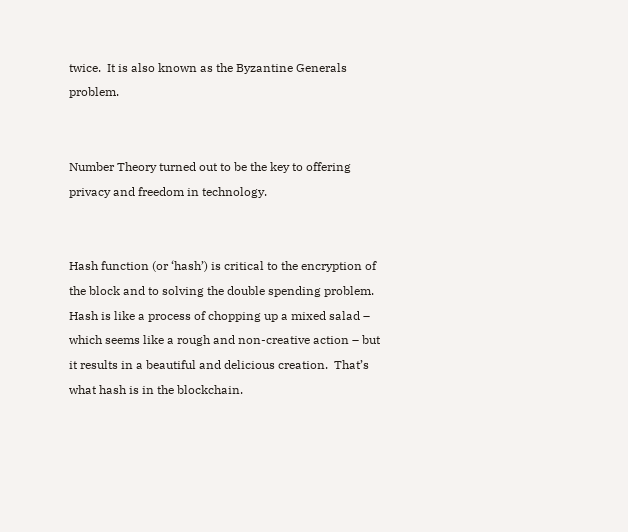twice.  It is also known as the Byzantine Generals problem.


Number Theory turned out to be the key to offering privacy and freedom in technology.


Hash function (or ‘hash’) is critical to the encryption of the block and to solving the double spending problem.  Hash is like a process of chopping up a mixed salad – which seems like a rough and non-creative action – but it results in a beautiful and delicious creation.  That’s what hash is in the blockchain.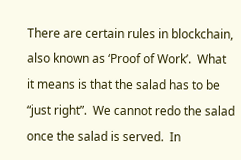There are certain rules in blockchain, also known as ‘Proof of Work’.  What it means is that the salad has to be “just right”.  We cannot redo the salad once the salad is served.  In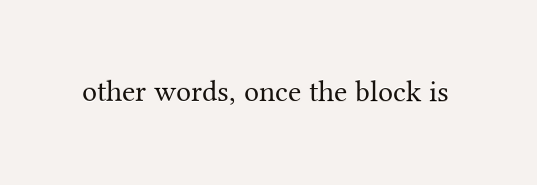other words, once the block is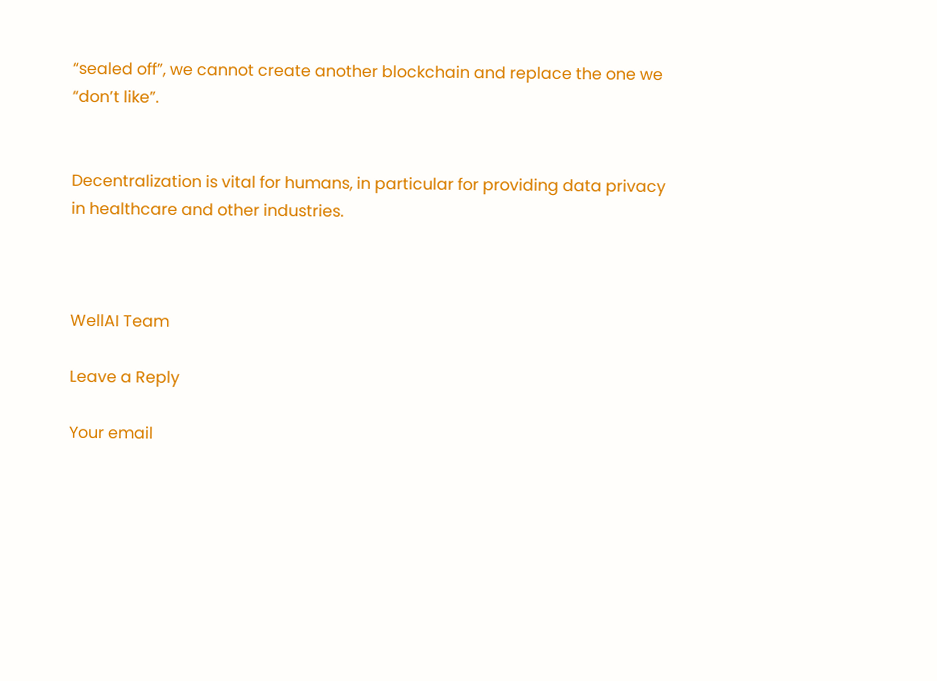“sealed off”, we cannot create another blockchain and replace the one we “don’t like”.


Decentralization is vital for humans, in particular for providing data privacy in healthcare and other industries.



WellAI Team

Leave a Reply

Your email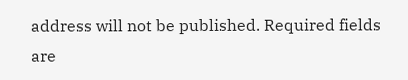address will not be published. Required fields are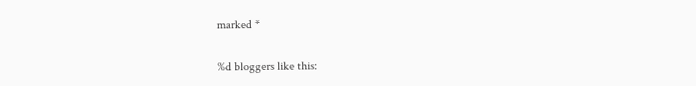marked *

%d bloggers like this: